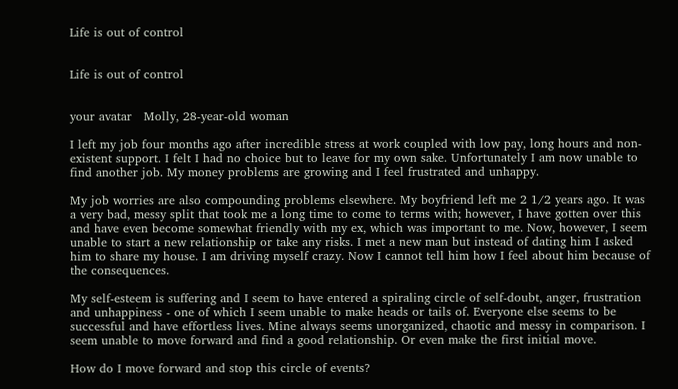Life is out of control


Life is out of control


your avatar   Molly, 28-year-old woman

I left my job four months ago after incredible stress at work coupled with low pay, long hours and non-existent support. I felt I had no choice but to leave for my own sake. Unfortunately I am now unable to find another job. My money problems are growing and I feel frustrated and unhappy.

My job worries are also compounding problems elsewhere. My boyfriend left me 2 1/2 years ago. It was a very bad, messy split that took me a long time to come to terms with; however, I have gotten over this and have even become somewhat friendly with my ex, which was important to me. Now, however, I seem unable to start a new relationship or take any risks. I met a new man but instead of dating him I asked him to share my house. I am driving myself crazy. Now I cannot tell him how I feel about him because of the consequences.

My self-esteem is suffering and I seem to have entered a spiraling circle of self-doubt, anger, frustration and unhappiness - one of which I seem unable to make heads or tails of. Everyone else seems to be successful and have effortless lives. Mine always seems unorganized, chaotic and messy in comparison. I seem unable to move forward and find a good relationship. Or even make the first initial move.

How do I move forward and stop this circle of events?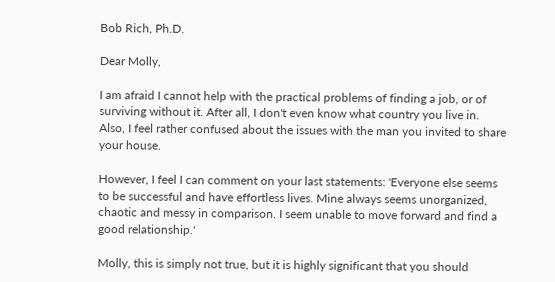Bob Rich, Ph.D.

Dear Molly,

I am afraid I cannot help with the practical problems of finding a job, or of surviving without it. After all, I don't even know what country you live in. Also, I feel rather confused about the issues with the man you invited to share your house.

However, I feel I can comment on your last statements: 'Everyone else seems to be successful and have effortless lives. Mine always seems unorganized, chaotic and messy in comparison. I seem unable to move forward and find a good relationship.'

Molly, this is simply not true, but it is highly significant that you should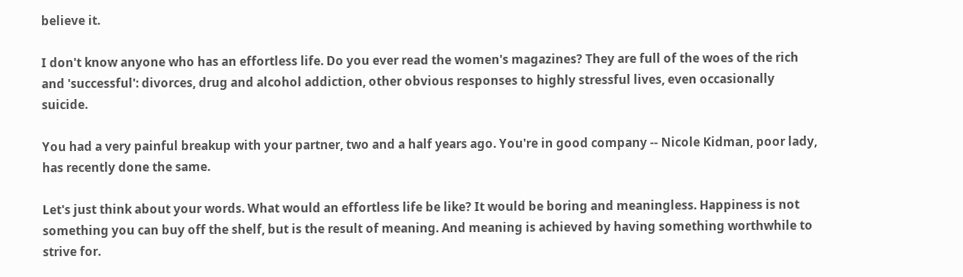believe it.

I don't know anyone who has an effortless life. Do you ever read the women's magazines? They are full of the woes of the rich and 'successful': divorces, drug and alcohol addiction, other obvious responses to highly stressful lives, even occasionally suicide.

You had a very painful breakup with your partner, two and a half years ago. You're in good company -- Nicole Kidman, poor lady, has recently done the same.

Let's just think about your words. What would an effortless life be like? It would be boring and meaningless. Happiness is not something you can buy off the shelf, but is the result of meaning. And meaning is achieved by having something worthwhile to strive for.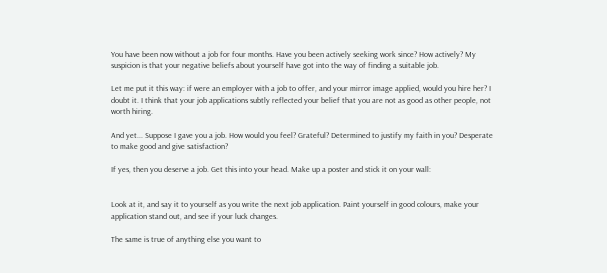You have been now without a job for four months. Have you been actively seeking work since? How actively? My suspicion is that your negative beliefs about yourself have got into the way of finding a suitable job.

Let me put it this way: if were an employer with a job to offer, and your mirror image applied, would you hire her? I doubt it. I think that your job applications subtly reflected your belief that you are not as good as other people, not worth hiring.

And yet... Suppose I gave you a job. How would you feel? Grateful? Determined to justify my faith in you? Desperate to make good and give satisfaction?

If yes, then you deserve a job. Get this into your head. Make up a poster and stick it on your wall:


Look at it, and say it to yourself as you write the next job application. Paint yourself in good colours, make your application stand out, and see if your luck changes.

The same is true of anything else you want to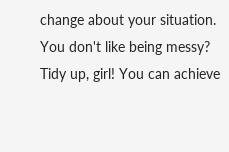change about your situation. You don't like being messy? Tidy up, girl! You can achieve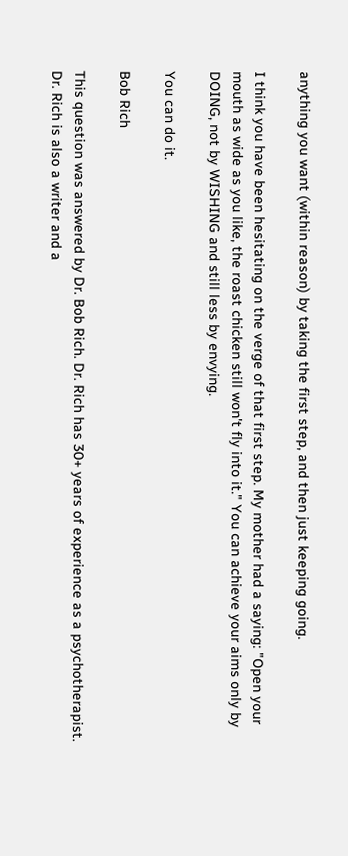anything you want (within reason) by taking the first step, and then just keeping going.

I think you have been hesitating on the verge of that first step. My mother had a saying: "Open your mouth as wide as you like, the roast chicken still won't fly into it." You can achieve your aims only by DOING, not by WISHING and still less by envying.

You can do it.

Bob Rich

This question was answered by Dr. Bob Rich. Dr. Rich has 30+ years of experience as a psychotherapist. Dr. Rich is also a writer and a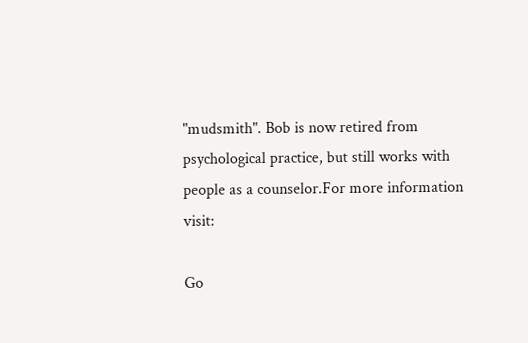"mudsmith". Bob is now retired from psychological practice, but still works with people as a counselor.For more information visit:

Go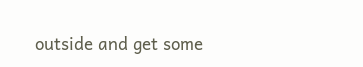outside and get some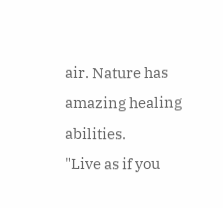air. Nature has amazing healing abilities.
"Live as if you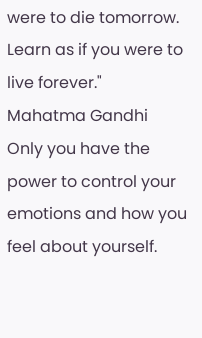were to die tomorrow. Learn as if you were to live forever."
Mahatma Gandhi
Only you have the power to control your emotions and how you feel about yourself.